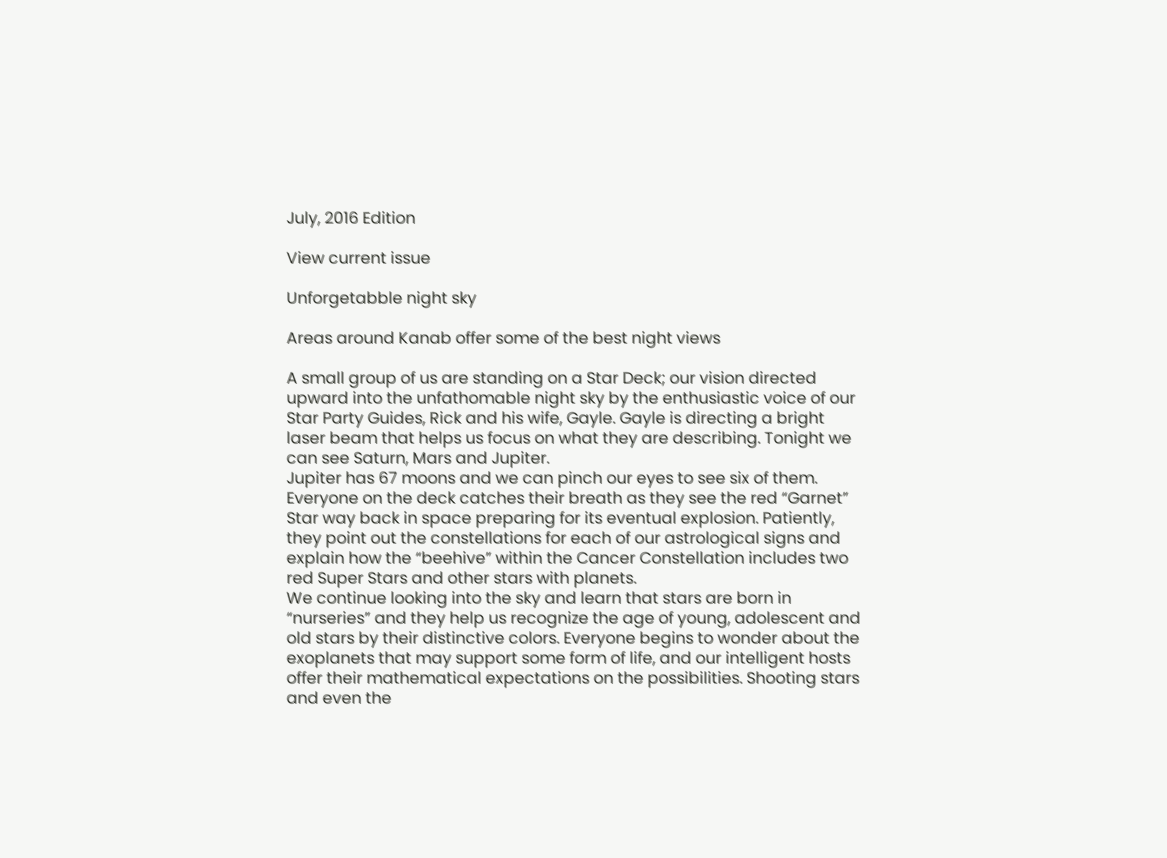July, 2016 Edition

View current issue

Unforgetabble night sky

Areas around Kanab offer some of the best night views

A small group of us are standing on a Star Deck; our vision directed upward into the unfathomable night sky by the enthusiastic voice of our Star Party Guides, Rick and his wife, Gayle. Gayle is directing a bright laser beam that helps us focus on what they are describing. Tonight we can see Saturn, Mars and Jupiter.
Jupiter has 67 moons and we can pinch our eyes to see six of them.
Everyone on the deck catches their breath as they see the red “Garnet” Star way back in space preparing for its eventual explosion. Patiently, they point out the constellations for each of our astrological signs and explain how the “beehive” within the Cancer Constellation includes two red Super Stars and other stars with planets.
We continue looking into the sky and learn that stars are born in “nurseries” and they help us recognize the age of young, adolescent and old stars by their distinctive colors. Everyone begins to wonder about the exoplanets that may support some form of life, and our intelligent hosts offer their mathematical expectations on the possibilities. Shooting stars and even the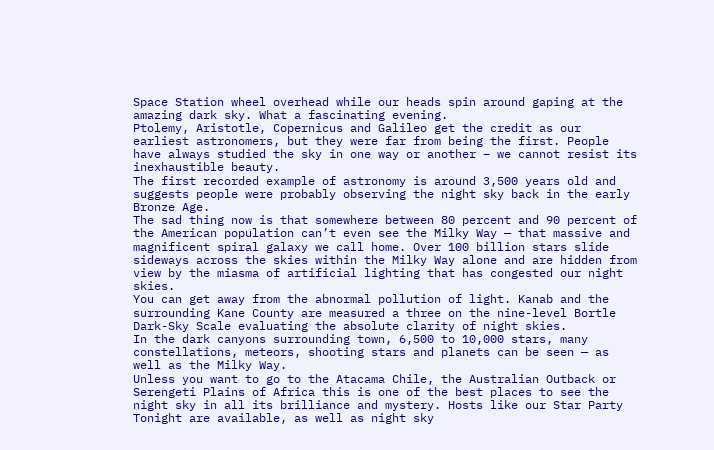Space Station wheel overhead while our heads spin around gaping at the amazing dark sky. What a fascinating evening.
Ptolemy, Aristotle, Copernicus and Galileo get the credit as our earliest astronomers, but they were far from being the first. People have always studied the sky in one way or another – we cannot resist its inexhaustible beauty.
The first recorded example of astronomy is around 3,500 years old and suggests people were probably observing the night sky back in the early Bronze Age.
The sad thing now is that somewhere between 80 percent and 90 percent of the American population can’t even see the Milky Way — that massive and magnificent spiral galaxy we call home. Over 100 billion stars slide sideways across the skies within the Milky Way alone and are hidden from view by the miasma of artificial lighting that has congested our night skies.
You can get away from the abnormal pollution of light. Kanab and the surrounding Kane County are measured a three on the nine-level Bortle Dark-Sky Scale evaluating the absolute clarity of night skies.
In the dark canyons surrounding town, 6,500 to 10,000 stars, many constellations, meteors, shooting stars and planets can be seen — as well as the Milky Way.
Unless you want to go to the Atacama Chile, the Australian Outback or Serengeti Plains of Africa this is one of the best places to see the night sky in all its brilliance and mystery. Hosts like our Star Party Tonight are available, as well as night sky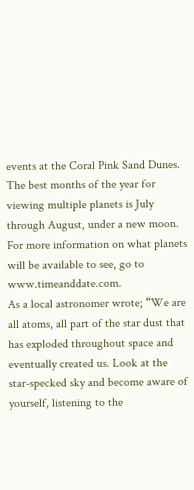events at the Coral Pink Sand Dunes.
The best months of the year for viewing multiple planets is July through August, under a new moon. For more information on what planets will be available to see, go to www.timeanddate.com.
As a local astronomer wrote; “We are all atoms, all part of the star dust that has exploded throughout space and eventually created us. Look at the star-specked sky and become aware of yourself, listening to the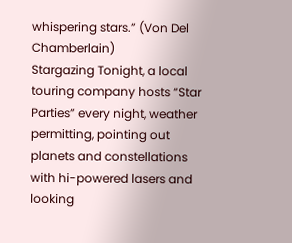whispering stars.” (Von Del Chamberlain)
Stargazing Tonight, a local touring company hosts “Star Parties” every night, weather permitting, pointing out planets and constellations with hi-powered lasers and looking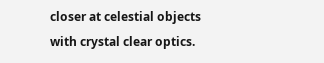closer at celestial objects with crystal clear optics.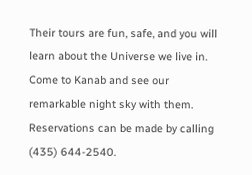Their tours are fun, safe, and you will learn about the Universe we live in.
Come to Kanab and see our remarkable night sky with them. Reservations can be made by calling (435) 644-2540.